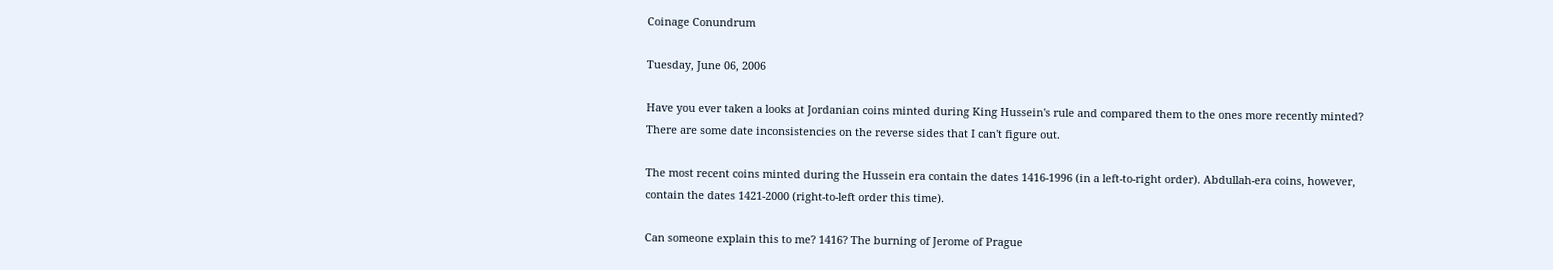Coinage Conundrum

Tuesday, June 06, 2006

Have you ever taken a looks at Jordanian coins minted during King Hussein's rule and compared them to the ones more recently minted? There are some date inconsistencies on the reverse sides that I can't figure out.

The most recent coins minted during the Hussein era contain the dates 1416-1996 (in a left-to-right order). Abdullah-era coins, however, contain the dates 1421-2000 (right-to-left order this time).

Can someone explain this to me? 1416? The burning of Jerome of Prague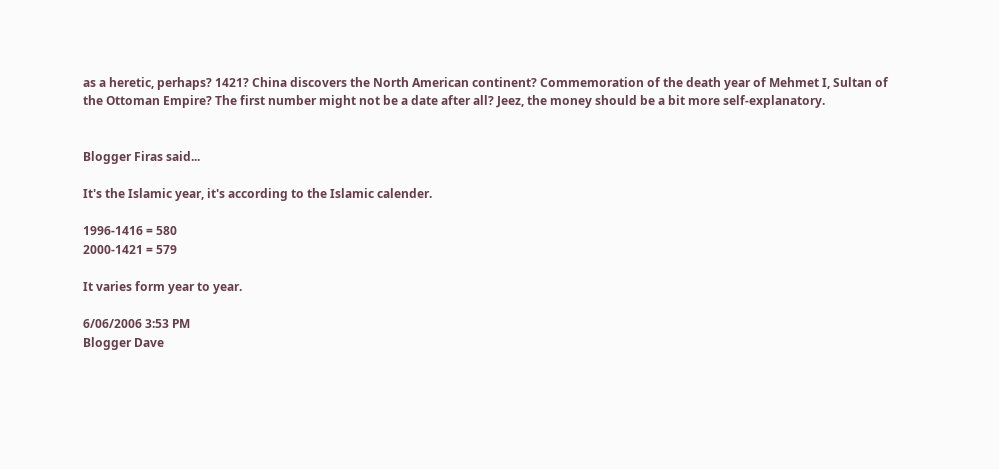as a heretic, perhaps? 1421? China discovers the North American continent? Commemoration of the death year of Mehmet I, Sultan of the Ottoman Empire? The first number might not be a date after all? Jeez, the money should be a bit more self-explanatory.


Blogger Firas said...

It's the Islamic year, it's according to the Islamic calender.

1996-1416 = 580
2000-1421 = 579

It varies form year to year.

6/06/2006 3:53 PM
Blogger Dave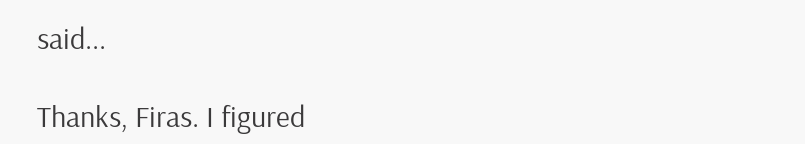said...

Thanks, Firas. I figured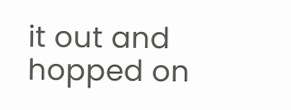it out and hopped on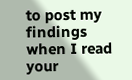to post my findings when I read your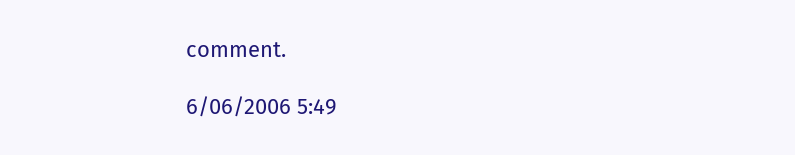comment.

6/06/2006 5:49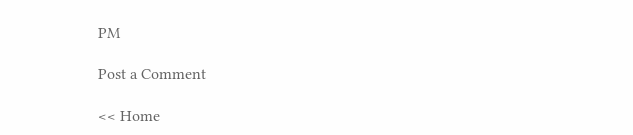PM

Post a Comment

<< Home